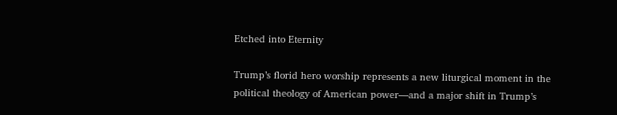Etched into Eternity

Trump’s florid hero worship represents a new liturgical moment in the political theology of American power—and a major shift in Trump’s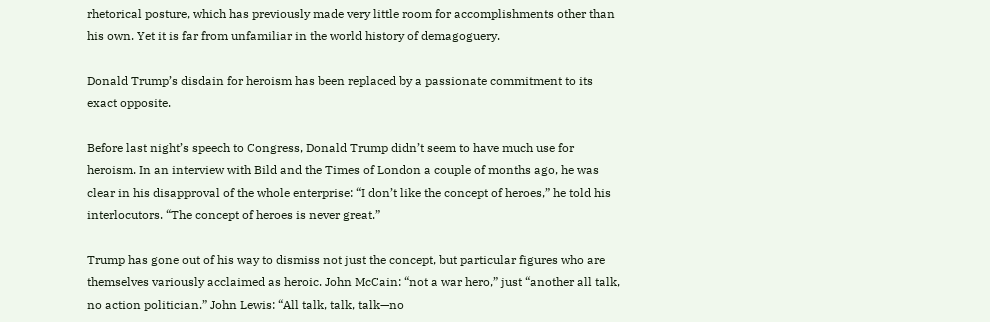rhetorical posture, which has previously made very little room for accomplishments other than his own. Yet it is far from unfamiliar in the world history of demagoguery.

Donald Trump’s disdain for heroism has been replaced by a passionate commitment to its exact opposite.

Before last night’s speech to Congress, Donald Trump didn’t seem to have much use for heroism. In an interview with Bild and the Times of London a couple of months ago, he was clear in his disapproval of the whole enterprise: “I don’t like the concept of heroes,” he told his interlocutors. “The concept of heroes is never great.”

Trump has gone out of his way to dismiss not just the concept, but particular figures who are themselves variously acclaimed as heroic. John McCain: “not a war hero,” just “another all talk, no action politician.” John Lewis: “All talk, talk, talk—no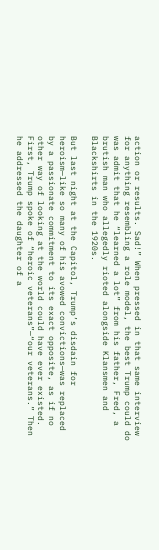action or results. Sad!” When pressed in that same interview for anything resembling a role model, the best Trump could do was admit that he “learned a lot” from his father, Fred, a brutish man who allegedly rioted alongside Klansmen and Blackshirts in the 1920s.

But last night at the Capitol, Trump’s disdain for heroism—like so many of his avowed convictions—was replaced by a passionate commitment to its exact opposite, as if no other way of looking at the world could have ever existed. First, Trump spoke of “heroic veterans”—“our veterans.” Then he addressed the daughter of a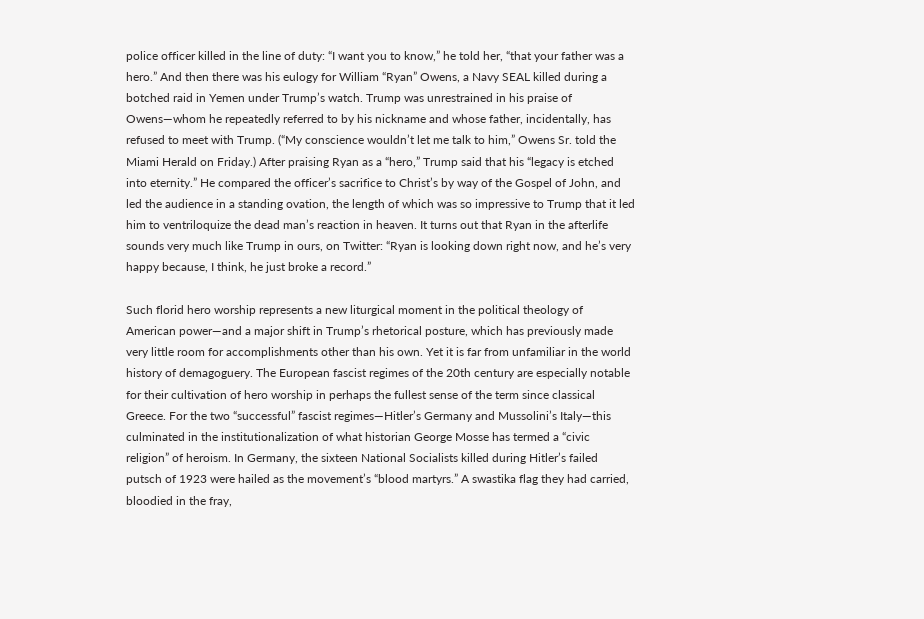police officer killed in the line of duty: “I want you to know,” he told her, “that your father was a hero.” And then there was his eulogy for William “Ryan” Owens, a Navy SEAL killed during a botched raid in Yemen under Trump’s watch. Trump was unrestrained in his praise of Owens—whom he repeatedly referred to by his nickname and whose father, incidentally, has refused to meet with Trump. (“My conscience wouldn’t let me talk to him,” Owens Sr. told the Miami Herald on Friday.) After praising Ryan as a “hero,” Trump said that his “legacy is etched into eternity.” He compared the officer’s sacrifice to Christ’s by way of the Gospel of John, and led the audience in a standing ovation, the length of which was so impressive to Trump that it led him to ventriloquize the dead man’s reaction in heaven. It turns out that Ryan in the afterlife sounds very much like Trump in ours, on Twitter: “Ryan is looking down right now, and he’s very happy because, I think, he just broke a record.”

Such florid hero worship represents a new liturgical moment in the political theology of American power—and a major shift in Trump’s rhetorical posture, which has previously made very little room for accomplishments other than his own. Yet it is far from unfamiliar in the world history of demagoguery. The European fascist regimes of the 20th century are especially notable for their cultivation of hero worship in perhaps the fullest sense of the term since classical Greece. For the two “successful” fascist regimes—Hitler’s Germany and Mussolini’s Italy—this culminated in the institutionalization of what historian George Mosse has termed a “civic religion” of heroism. In Germany, the sixteen National Socialists killed during Hitler’s failed putsch of 1923 were hailed as the movement’s “blood martyrs.” A swastika flag they had carried, bloodied in the fray,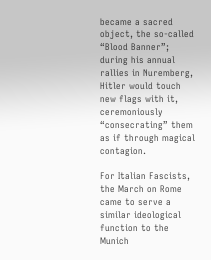became a sacred object, the so-called “Blood Banner”; during his annual rallies in Nuremberg, Hitler would touch new flags with it, ceremoniously “consecrating” them as if through magical contagion.

For Italian Fascists, the March on Rome came to serve a similar ideological function to the Munich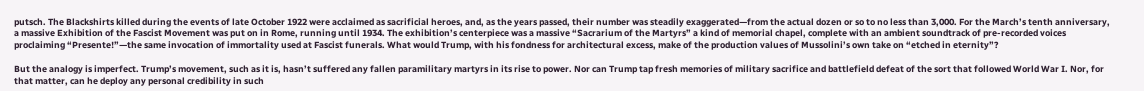putsch. The Blackshirts killed during the events of late October 1922 were acclaimed as sacrificial heroes, and, as the years passed, their number was steadily exaggerated—from the actual dozen or so to no less than 3,000. For the March’s tenth anniversary, a massive Exhibition of the Fascist Movement was put on in Rome, running until 1934. The exhibition’s centerpiece was a massive “Sacrarium of the Martyrs” a kind of memorial chapel, complete with an ambient soundtrack of pre-recorded voices proclaiming “Presente!”—the same invocation of immortality used at Fascist funerals. What would Trump, with his fondness for architectural excess, make of the production values of Mussolini’s own take on “etched in eternity”?

But the analogy is imperfect. Trump’s movement, such as it is, hasn’t suffered any fallen paramilitary martyrs in its rise to power. Nor can Trump tap fresh memories of military sacrifice and battlefield defeat of the sort that followed World War I. Nor, for that matter, can he deploy any personal credibility in such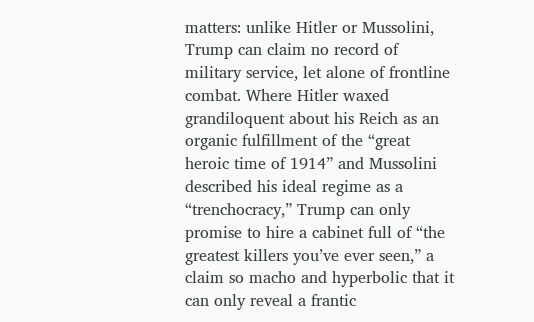matters: unlike Hitler or Mussolini, Trump can claim no record of military service, let alone of frontline combat. Where Hitler waxed grandiloquent about his Reich as an organic fulfillment of the “great heroic time of 1914” and Mussolini described his ideal regime as a “trenchocracy,” Trump can only promise to hire a cabinet full of “the greatest killers you’ve ever seen,” a claim so macho and hyperbolic that it can only reveal a frantic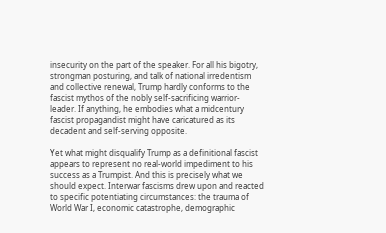insecurity on the part of the speaker. For all his bigotry, strongman posturing, and talk of national irredentism and collective renewal, Trump hardly conforms to the fascist mythos of the nobly self-sacrificing warrior-leader. If anything, he embodies what a midcentury fascist propagandist might have caricatured as its decadent and self-serving opposite.

Yet what might disqualify Trump as a definitional fascist appears to represent no real-world impediment to his success as a Trumpist. And this is precisely what we should expect. Interwar fascisms drew upon and reacted to specific potentiating circumstances: the trauma of World War I, economic catastrophe, demographic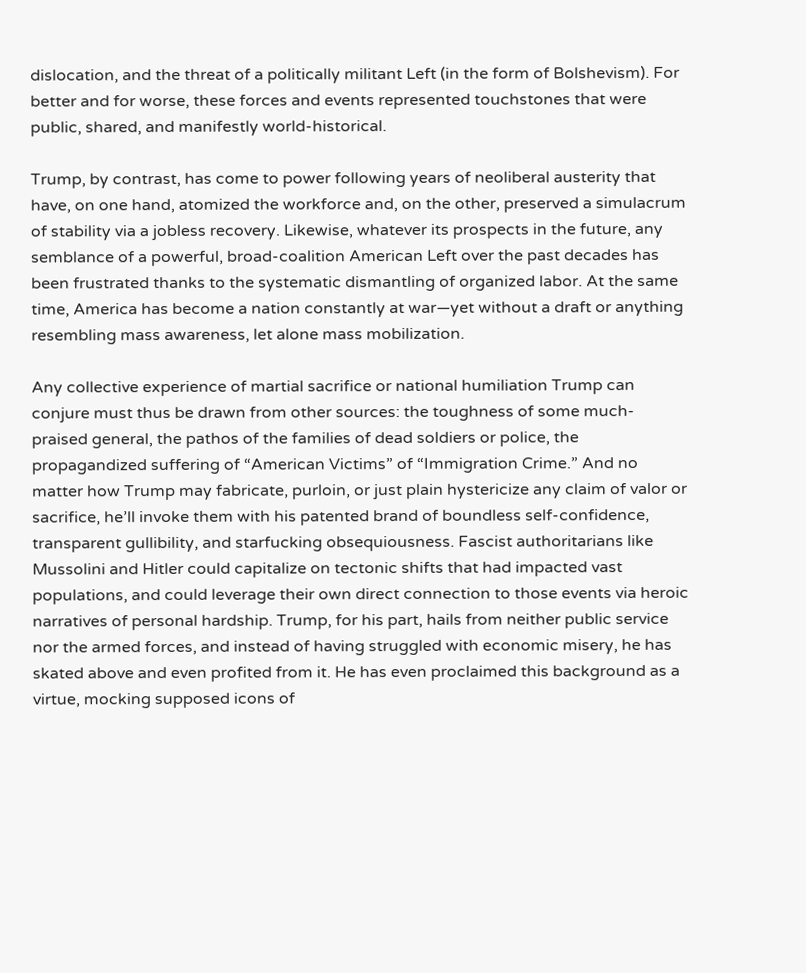dislocation, and the threat of a politically militant Left (in the form of Bolshevism). For better and for worse, these forces and events represented touchstones that were public, shared, and manifestly world-historical.

Trump, by contrast, has come to power following years of neoliberal austerity that have, on one hand, atomized the workforce and, on the other, preserved a simulacrum of stability via a jobless recovery. Likewise, whatever its prospects in the future, any semblance of a powerful, broad-coalition American Left over the past decades has been frustrated thanks to the systematic dismantling of organized labor. At the same time, America has become a nation constantly at war—yet without a draft or anything resembling mass awareness, let alone mass mobilization.

Any collective experience of martial sacrifice or national humiliation Trump can conjure must thus be drawn from other sources: the toughness of some much-praised general, the pathos of the families of dead soldiers or police, the propagandized suffering of “American Victims” of “Immigration Crime.” And no matter how Trump may fabricate, purloin, or just plain hystericize any claim of valor or sacrifice, he’ll invoke them with his patented brand of boundless self-confidence, transparent gullibility, and starfucking obsequiousness. Fascist authoritarians like Mussolini and Hitler could capitalize on tectonic shifts that had impacted vast populations, and could leverage their own direct connection to those events via heroic narratives of personal hardship. Trump, for his part, hails from neither public service nor the armed forces, and instead of having struggled with economic misery, he has skated above and even profited from it. He has even proclaimed this background as a virtue, mocking supposed icons of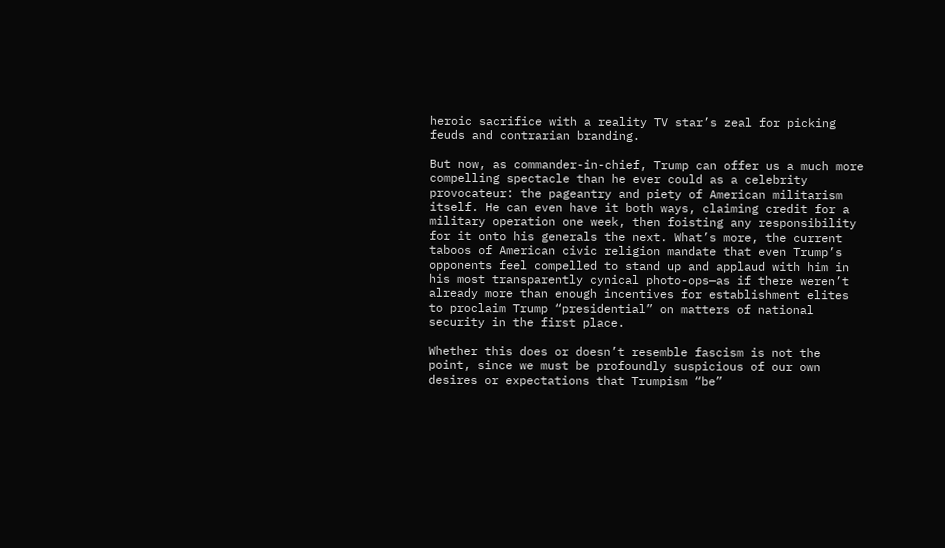heroic sacrifice with a reality TV star’s zeal for picking feuds and contrarian branding.

But now, as commander-in-chief, Trump can offer us a much more compelling spectacle than he ever could as a celebrity provocateur: the pageantry and piety of American militarism itself. He can even have it both ways, claiming credit for a military operation one week, then foisting any responsibility for it onto his generals the next. What’s more, the current taboos of American civic religion mandate that even Trump’s opponents feel compelled to stand up and applaud with him in his most transparently cynical photo-ops—as if there weren’t already more than enough incentives for establishment elites to proclaim Trump “presidential” on matters of national security in the first place.

Whether this does or doesn’t resemble fascism is not the point, since we must be profoundly suspicious of our own desires or expectations that Trumpism “be”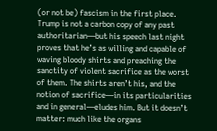(or not be) fascism in the first place. Trump is not a carbon copy of any past authoritarian—but his speech last night proves that he’s as willing and capable of waving bloody shirts and preaching the sanctity of violent sacrifice as the worst of them. The shirts aren’t his, and the notion of sacrifice—in its particularities and in general—eludes him. But it doesn’t matter: much like the organs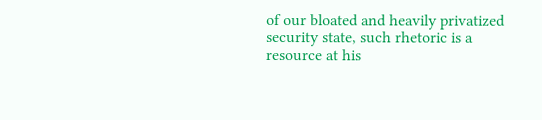of our bloated and heavily privatized security state, such rhetoric is a resource at his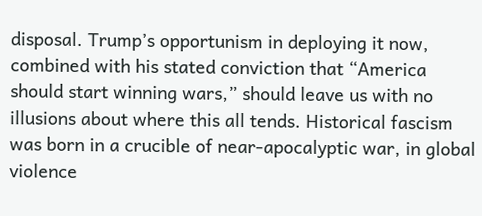disposal. Trump’s opportunism in deploying it now, combined with his stated conviction that “America should start winning wars,” should leave us with no illusions about where this all tends. Historical fascism was born in a crucible of near-apocalyptic war, in global violence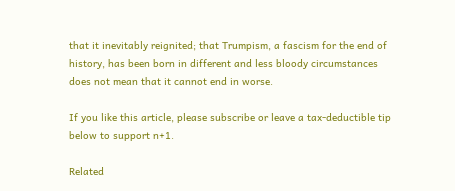that it inevitably reignited; that Trumpism, a fascism for the end of history, has been born in different and less bloody circumstances does not mean that it cannot end in worse.

If you like this article, please subscribe or leave a tax-deductible tip below to support n+1.

Related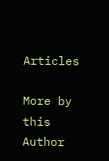Articles

More by this Author